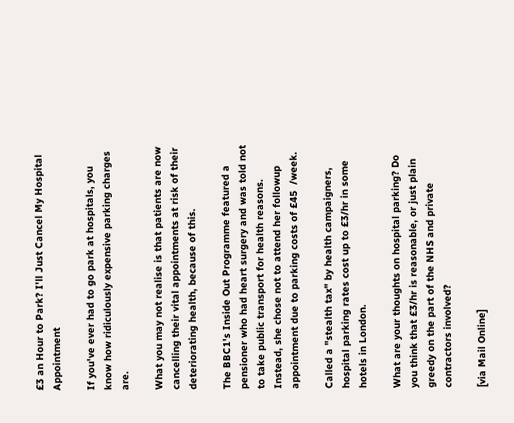£3 an Hour to Park? I'll Just Cancel My Hospital Appointment

If you've ever had to go park at hospitals, you know how ridiculously expensive parking charges are.

What you may not realise is that patients are now cancelling their vital appointments at risk of their deteriorating health, because of this.

The BBC1's Inside Out Programme featured a pensioner who had heart surgery and was told not to take public transport for health reasons.  Instead, she chose not to attend her followup appointment due to parking costs of £45  /week.

Called a "stealth tax" by health campaigners, hospital parking rates cost up to £3/hr in some hotels in London.

What are your thoughts on hospital parking? Do you think that £3/hr is reasonable, or just plain greedy on the part of the NHS and private contractors involved?

[via Mail Online]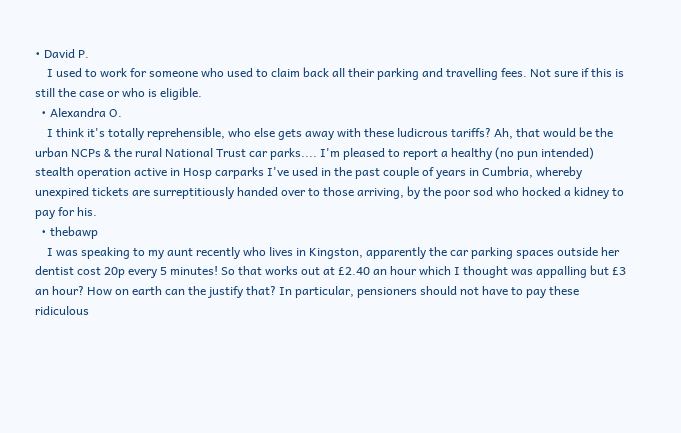• David P.
    I used to work for someone who used to claim back all their parking and travelling fees. Not sure if this is still the case or who is eligible.
  • Alexandra O.
    I think it's totally reprehensible, who else gets away with these ludicrous tariffs? Ah, that would be the urban NCPs & the rural National Trust car parks.... I'm pleased to report a healthy (no pun intended) stealth operation active in Hosp carparks I've used in the past couple of years in Cumbria, whereby unexpired tickets are surreptitiously handed over to those arriving, by the poor sod who hocked a kidney to pay for his.
  • thebawp
    I was speaking to my aunt recently who lives in Kingston, apparently the car parking spaces outside her dentist cost 20p every 5 minutes! So that works out at £2.40 an hour which I thought was appalling but £3 an hour? How on earth can the justify that? In particular, pensioners should not have to pay these ridiculous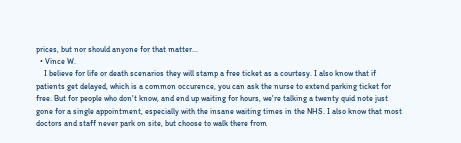prices, but nor should anyone for that matter...
  • Vince W.
    I believe for life or death scenarios they will stamp a free ticket as a courtesy. I also know that if patients get delayed, which is a common occurence, you can ask the nurse to extend parking ticket for free. But for people who don't know, and end up waiting for hours, we're talking a twenty quid note just gone for a single appointment, especially with the insane waiting times in the NHS. I also know that most doctors and staff never park on site, but choose to walk there from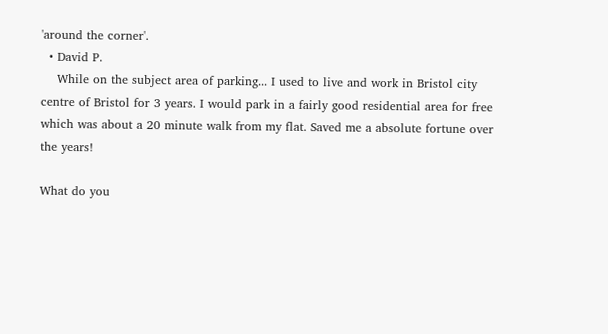'around the corner'.
  • David P.
    While on the subject area of parking... I used to live and work in Bristol city centre of Bristol for 3 years. I would park in a fairly good residential area for free which was about a 20 minute walk from my flat. Saved me a absolute fortune over the years!

What do you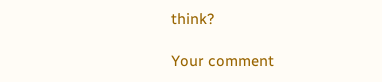think?

Your comment